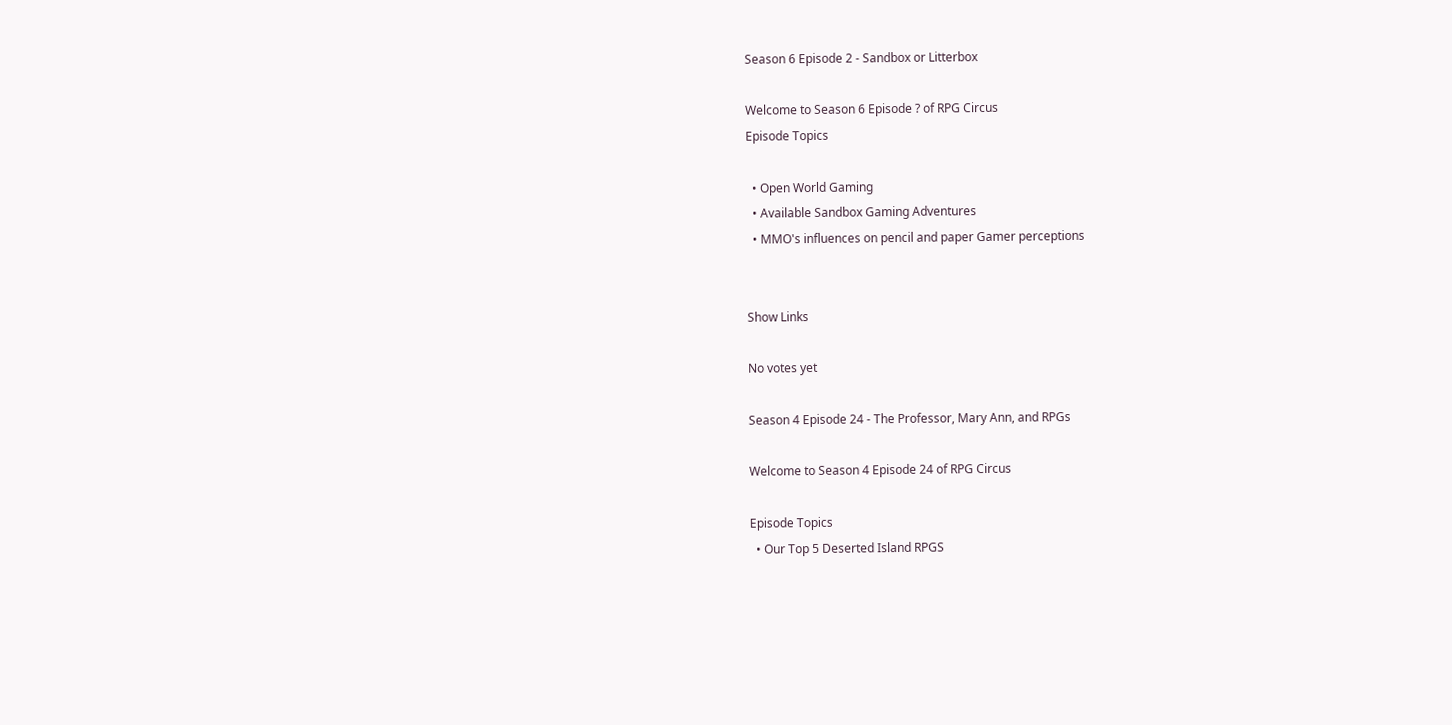Season 6 Episode 2 - Sandbox or Litterbox

Welcome to Season 6 Episode ? of RPG Circus
Episode Topics

  • Open World Gaming
  • Available Sandbox Gaming Adventures
  • MMO's influences on pencil and paper Gamer perceptions


Show Links

No votes yet

Season 4 Episode 24 - The Professor, Mary Ann, and RPGs

Welcome to Season 4 Episode 24 of RPG Circus

Episode Topics
  • Our Top 5 Deserted Island RPGS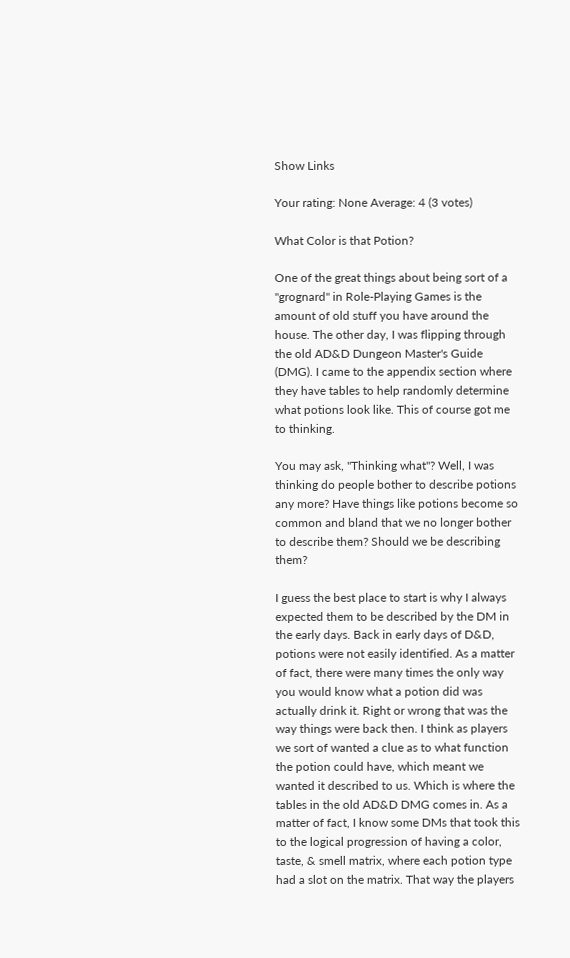Show Links

Your rating: None Average: 4 (3 votes)

What Color is that Potion?

One of the great things about being sort of a "grognard" in Role-Playing Games is the amount of old stuff you have around the house. The other day, I was flipping through the old AD&D Dungeon Master's Guide (DMG). I came to the appendix section where they have tables to help randomly determine what potions look like. This of course got me to thinking.

You may ask, "Thinking what"? Well, I was thinking do people bother to describe potions any more? Have things like potions become so common and bland that we no longer bother to describe them? Should we be describing them?

I guess the best place to start is why I always expected them to be described by the DM in the early days. Back in early days of D&D, potions were not easily identified. As a matter of fact, there were many times the only way you would know what a potion did was actually drink it. Right or wrong that was the way things were back then. I think as players we sort of wanted a clue as to what function the potion could have, which meant we wanted it described to us. Which is where the tables in the old AD&D DMG comes in. As a matter of fact, I know some DMs that took this to the logical progression of having a color, taste, & smell matrix, where each potion type had a slot on the matrix. That way the players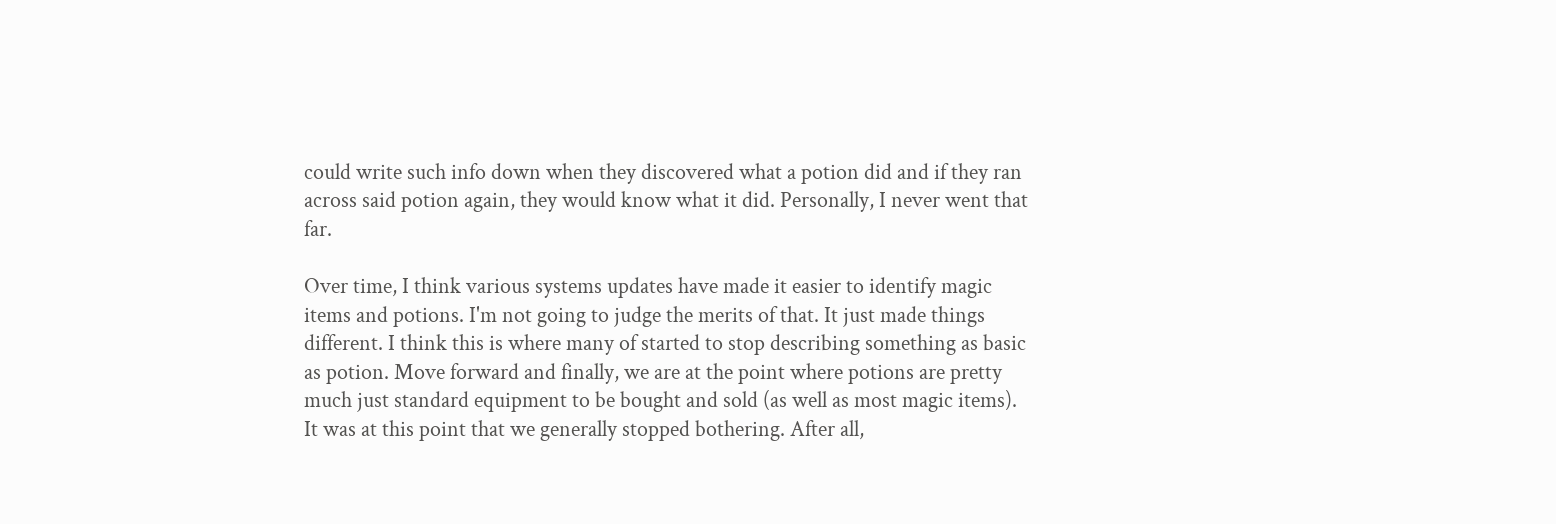could write such info down when they discovered what a potion did and if they ran across said potion again, they would know what it did. Personally, I never went that far.

Over time, I think various systems updates have made it easier to identify magic items and potions. I'm not going to judge the merits of that. It just made things different. I think this is where many of started to stop describing something as basic as potion. Move forward and finally, we are at the point where potions are pretty much just standard equipment to be bought and sold (as well as most magic items). It was at this point that we generally stopped bothering. After all,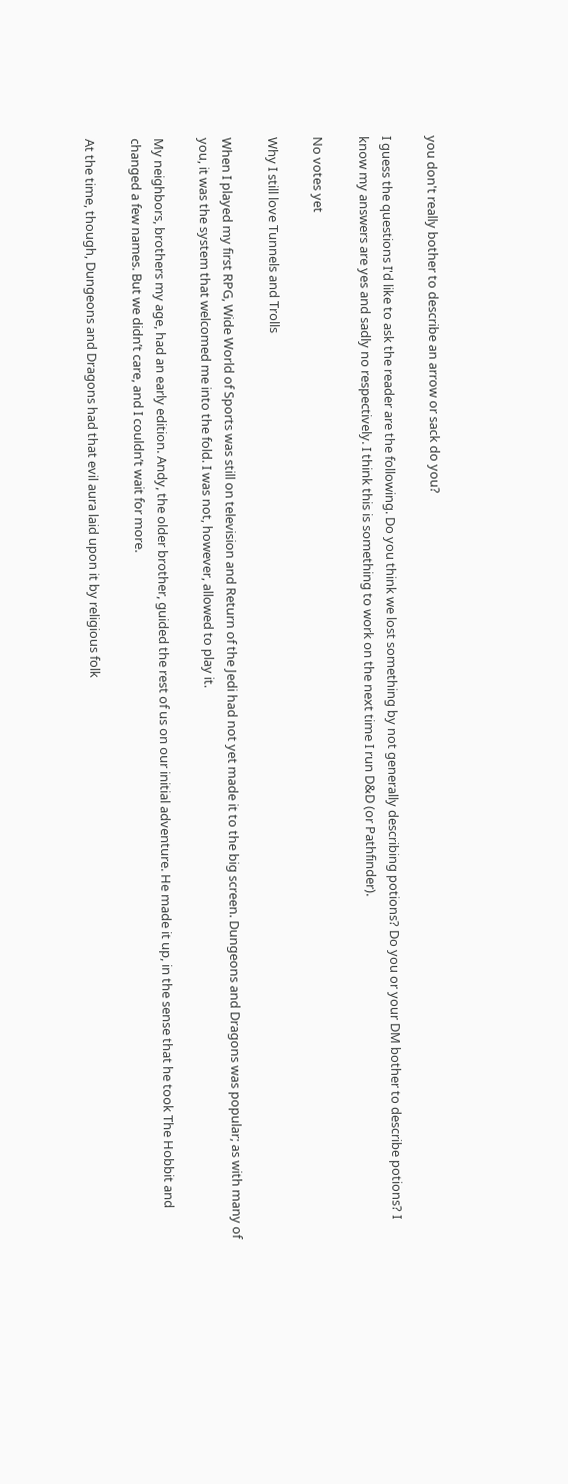you don't really bother to describe an arrow or sack do you?

I guess the questions I'd like to ask the reader are the following. Do you think we lost something by not generally describing potions? Do you or your DM bother to describe potions? I know my answers are yes and sadly no respectively. I think this is something to work on the next time I run D&D (or Pathfinder).

No votes yet

Why I still love Tunnels and Trolls

When I played my first RPG, Wide World of Sports was still on television and Return of the Jedi had not yet made it to the big screen. Dungeons and Dragons was popular; as with many of you, it was the system that welcomed me into the fold. I was not, however, allowed to play it.

My neighbors, brothers my age, had an early edition. Andy, the older brother, guided the rest of us on our initial adventure. He made it up, in the sense that he took The Hobbit and changed a few names. But we didn’t care, and I couldn’t wait for more.

At the time, though, Dungeons and Dragons had that evil aura laid upon it by religious folk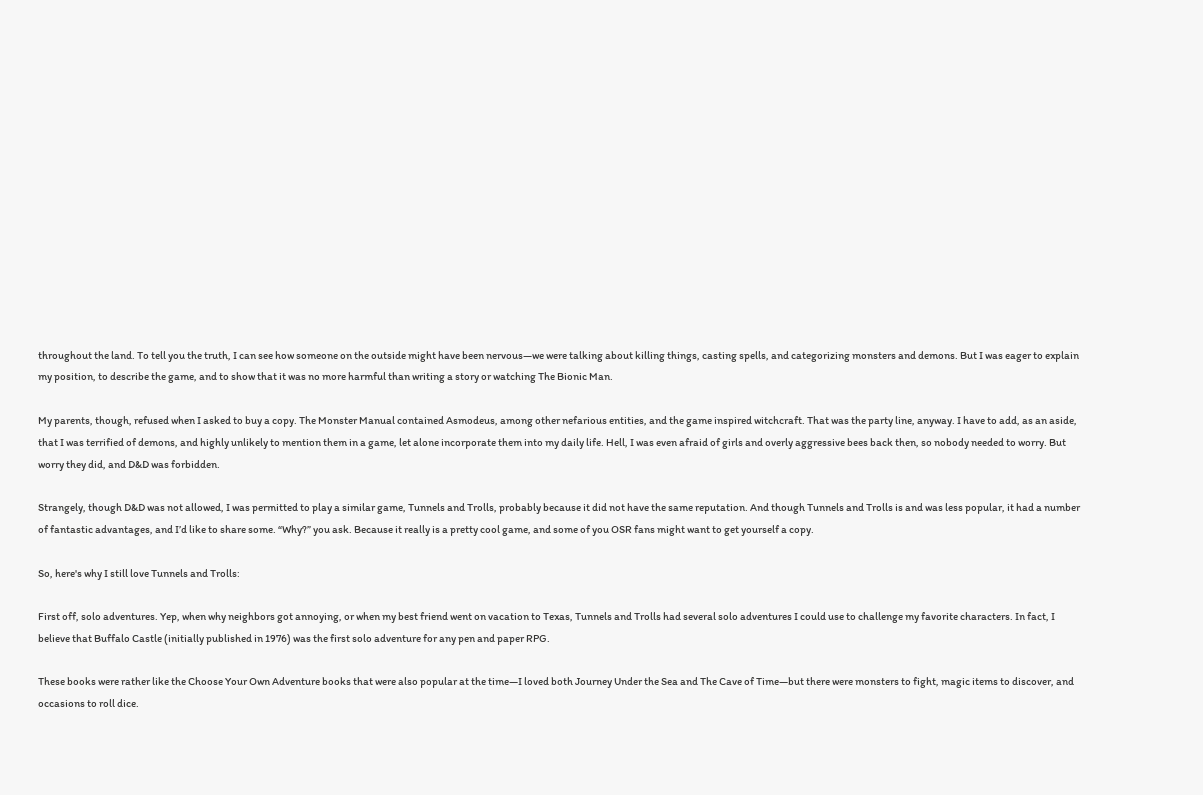throughout the land. To tell you the truth, I can see how someone on the outside might have been nervous—we were talking about killing things, casting spells, and categorizing monsters and demons. But I was eager to explain my position, to describe the game, and to show that it was no more harmful than writing a story or watching The Bionic Man.

My parents, though, refused when I asked to buy a copy. The Monster Manual contained Asmodeus, among other nefarious entities, and the game inspired witchcraft. That was the party line, anyway. I have to add, as an aside, that I was terrified of demons, and highly unlikely to mention them in a game, let alone incorporate them into my daily life. Hell, I was even afraid of girls and overly aggressive bees back then, so nobody needed to worry. But worry they did, and D&D was forbidden.

Strangely, though D&D was not allowed, I was permitted to play a similar game, Tunnels and Trolls, probably because it did not have the same reputation. And though Tunnels and Trolls is and was less popular, it had a number of fantastic advantages, and I’d like to share some. “Why?” you ask. Because it really is a pretty cool game, and some of you OSR fans might want to get yourself a copy.

So, here's why I still love Tunnels and Trolls:

First off, solo adventures. Yep, when why neighbors got annoying, or when my best friend went on vacation to Texas, Tunnels and Trolls had several solo adventures I could use to challenge my favorite characters. In fact, I believe that Buffalo Castle (initially published in 1976) was the first solo adventure for any pen and paper RPG.

These books were rather like the Choose Your Own Adventure books that were also popular at the time—I loved both Journey Under the Sea and The Cave of Time—but there were monsters to fight, magic items to discover, and occasions to roll dice.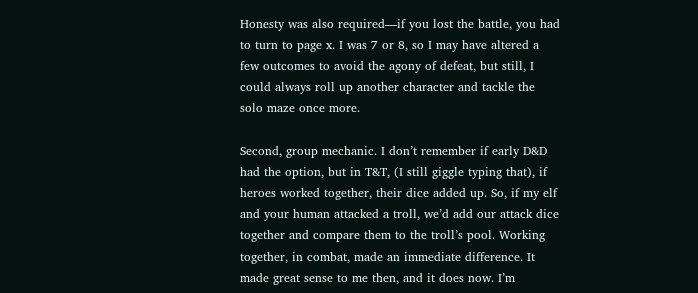Honesty was also required—if you lost the battle, you had to turn to page x. I was 7 or 8, so I may have altered a few outcomes to avoid the agony of defeat, but still, I could always roll up another character and tackle the solo maze once more.

Second, group mechanic. I don’t remember if early D&D had the option, but in T&T, (I still giggle typing that), if heroes worked together, their dice added up. So, if my elf and your human attacked a troll, we’d add our attack dice together and compare them to the troll’s pool. Working together, in combat, made an immediate difference. It made great sense to me then, and it does now. I’m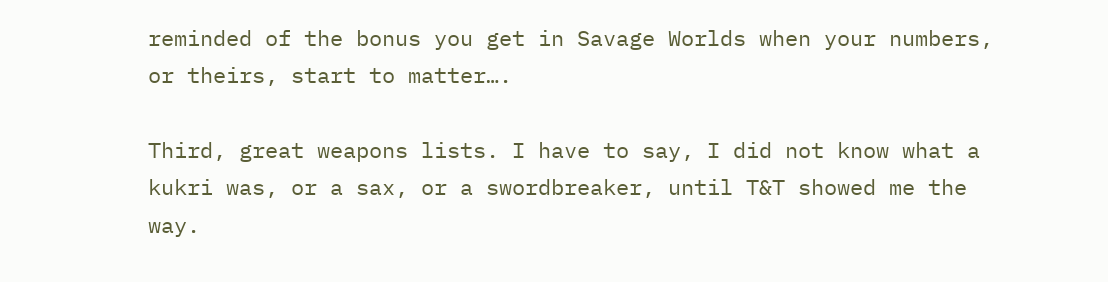reminded of the bonus you get in Savage Worlds when your numbers, or theirs, start to matter….

Third, great weapons lists. I have to say, I did not know what a kukri was, or a sax, or a swordbreaker, until T&T showed me the way.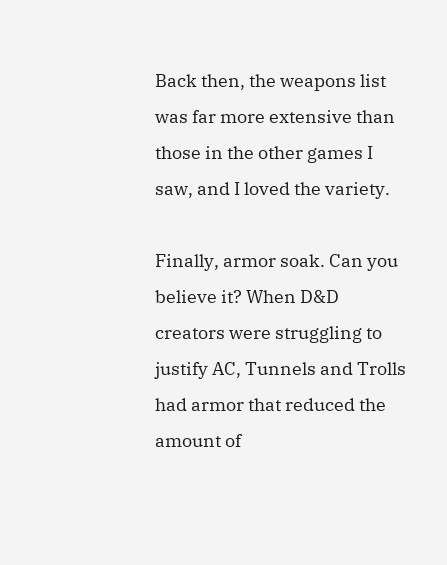Back then, the weapons list was far more extensive than those in the other games I saw, and I loved the variety.

Finally, armor soak. Can you believe it? When D&D creators were struggling to justify AC, Tunnels and Trolls had armor that reduced the amount of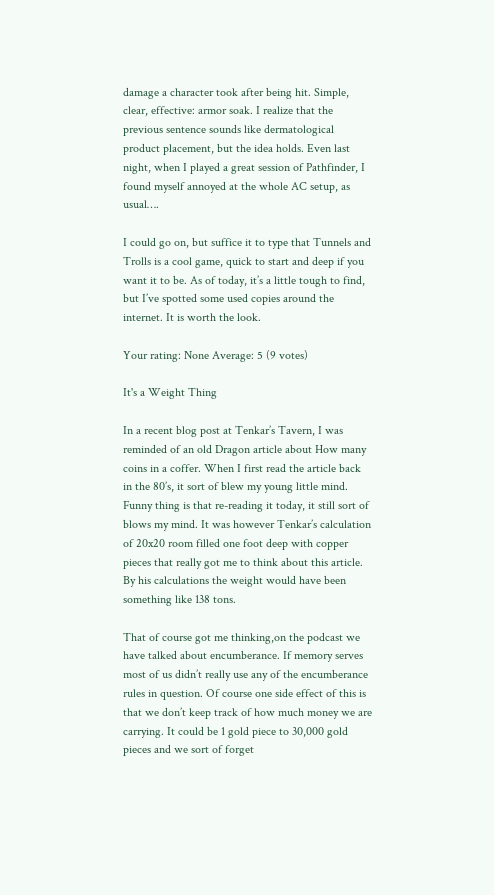damage a character took after being hit. Simple, clear, effective: armor soak. I realize that the previous sentence sounds like dermatological product placement, but the idea holds. Even last night, when I played a great session of Pathfinder, I found myself annoyed at the whole AC setup, as usual….

I could go on, but suffice it to type that Tunnels and Trolls is a cool game, quick to start and deep if you want it to be. As of today, it’s a little tough to find, but I’ve spotted some used copies around the internet. It is worth the look.

Your rating: None Average: 5 (9 votes)

It's a Weight Thing

In a recent blog post at Tenkar’s Tavern, I was reminded of an old Dragon article about How many coins in a coffer. When I first read the article back in the 80’s, it sort of blew my young little mind. Funny thing is that re-reading it today, it still sort of blows my mind. It was however Tenkar’s calculation of 20x20 room filled one foot deep with copper pieces that really got me to think about this article. By his calculations the weight would have been something like 138 tons.

That of course got me thinking,on the podcast we have talked about encumberance. If memory serves most of us didn’t really use any of the encumberance rules in question. Of course one side effect of this is that we don’t keep track of how much money we are carrying. It could be 1 gold piece to 30,000 gold pieces and we sort of forget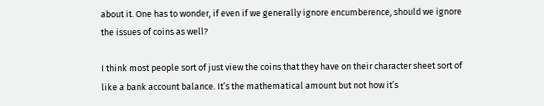about it. One has to wonder, if even if we generally ignore encumberence, should we ignore the issues of coins as well?

I think most people sort of just view the coins that they have on their character sheet sort of like a bank account balance. It’s the mathematical amount but not how it’s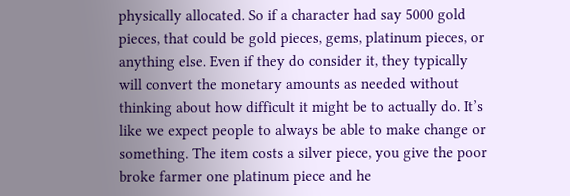physically allocated. So if a character had say 5000 gold pieces, that could be gold pieces, gems, platinum pieces, or anything else. Even if they do consider it, they typically will convert the monetary amounts as needed without thinking about how difficult it might be to actually do. It’s like we expect people to always be able to make change or something. The item costs a silver piece, you give the poor broke farmer one platinum piece and he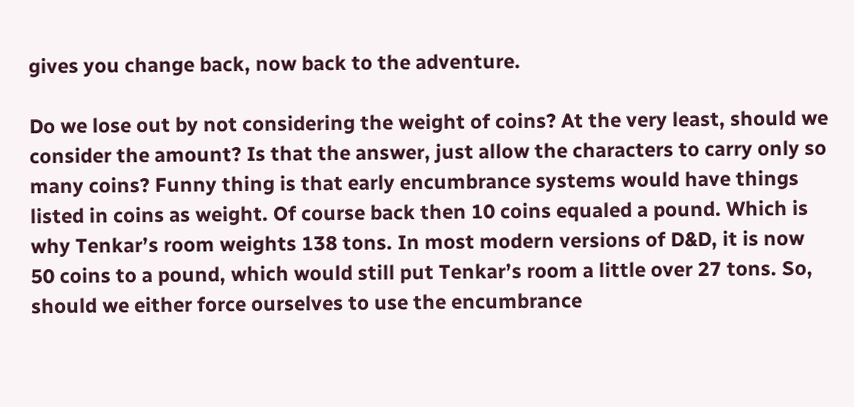gives you change back, now back to the adventure.

Do we lose out by not considering the weight of coins? At the very least, should we consider the amount? Is that the answer, just allow the characters to carry only so many coins? Funny thing is that early encumbrance systems would have things listed in coins as weight. Of course back then 10 coins equaled a pound. Which is why Tenkar’s room weights 138 tons. In most modern versions of D&D, it is now 50 coins to a pound, which would still put Tenkar’s room a little over 27 tons. So, should we either force ourselves to use the encumbrance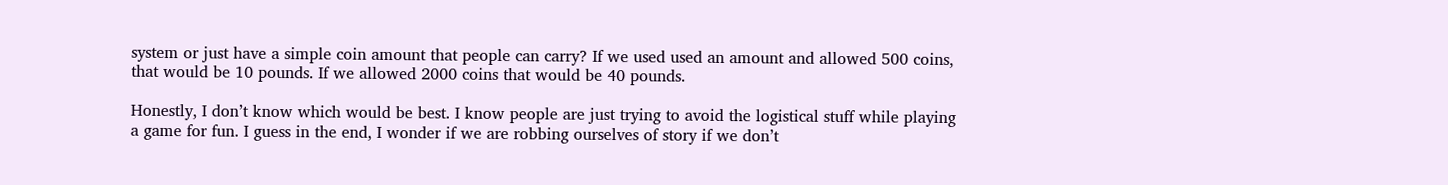system or just have a simple coin amount that people can carry? If we used used an amount and allowed 500 coins, that would be 10 pounds. If we allowed 2000 coins that would be 40 pounds.

Honestly, I don’t know which would be best. I know people are just trying to avoid the logistical stuff while playing a game for fun. I guess in the end, I wonder if we are robbing ourselves of story if we don’t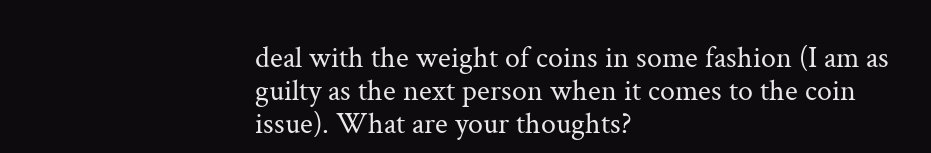deal with the weight of coins in some fashion (I am as guilty as the next person when it comes to the coin issue). What are your thoughts?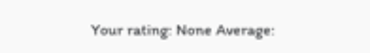Your rating: None Average: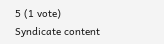5 (1 vote)
Syndicate content